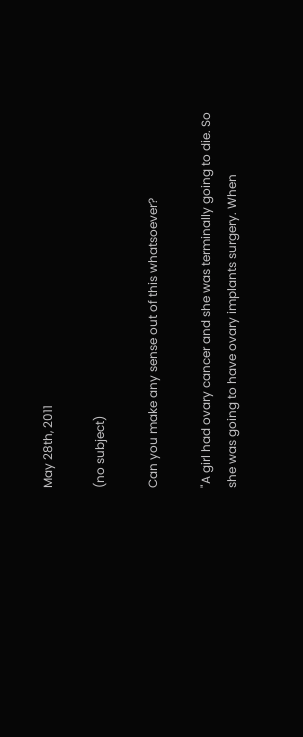May 28th, 2011

(no subject)

Can you make any sense out of this whatsoever?

"A girl had ovary cancer and she was terminally going to die. So she was going to have ovary implants surgery. When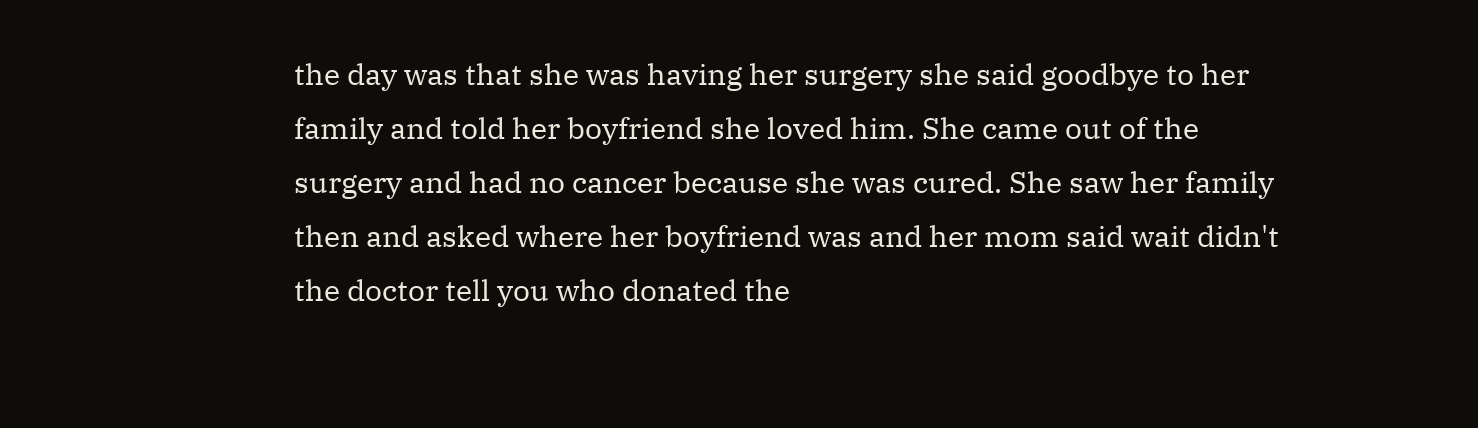the day was that she was having her surgery she said goodbye to her family and told her boyfriend she loved him. She came out of the surgery and had no cancer because she was cured. She saw her family then and asked where her boyfriend was and her mom said wait didn't the doctor tell you who donated the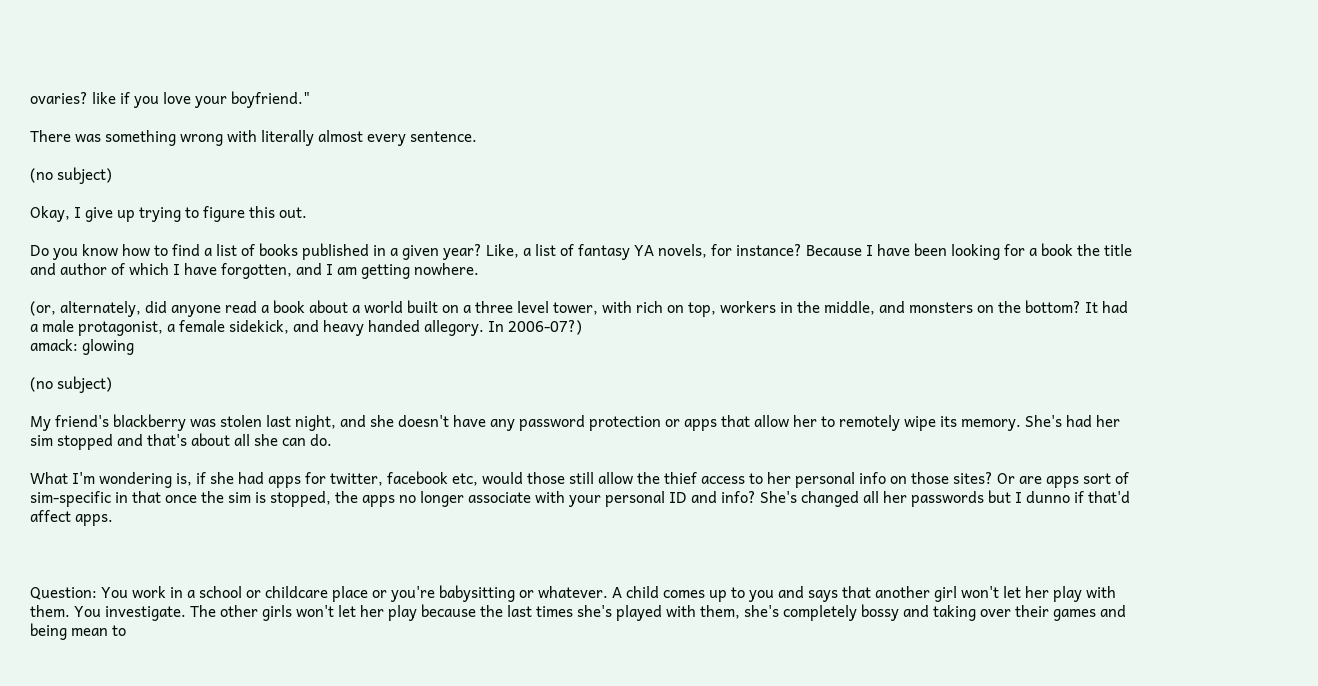ovaries? like if you love your boyfriend."

There was something wrong with literally almost every sentence.

(no subject)

Okay, I give up trying to figure this out.

Do you know how to find a list of books published in a given year? Like, a list of fantasy YA novels, for instance? Because I have been looking for a book the title and author of which I have forgotten, and I am getting nowhere.

(or, alternately, did anyone read a book about a world built on a three level tower, with rich on top, workers in the middle, and monsters on the bottom? It had a male protagonist, a female sidekick, and heavy handed allegory. In 2006-07?)
amack: glowing

(no subject)

My friend's blackberry was stolen last night, and she doesn't have any password protection or apps that allow her to remotely wipe its memory. She's had her sim stopped and that's about all she can do.

What I'm wondering is, if she had apps for twitter, facebook etc, would those still allow the thief access to her personal info on those sites? Or are apps sort of sim-specific in that once the sim is stopped, the apps no longer associate with your personal ID and info? She's changed all her passwords but I dunno if that'd affect apps.



Question: You work in a school or childcare place or you're babysitting or whatever. A child comes up to you and says that another girl won't let her play with them. You investigate. The other girls won't let her play because the last times she's played with them, she's completely bossy and taking over their games and being mean to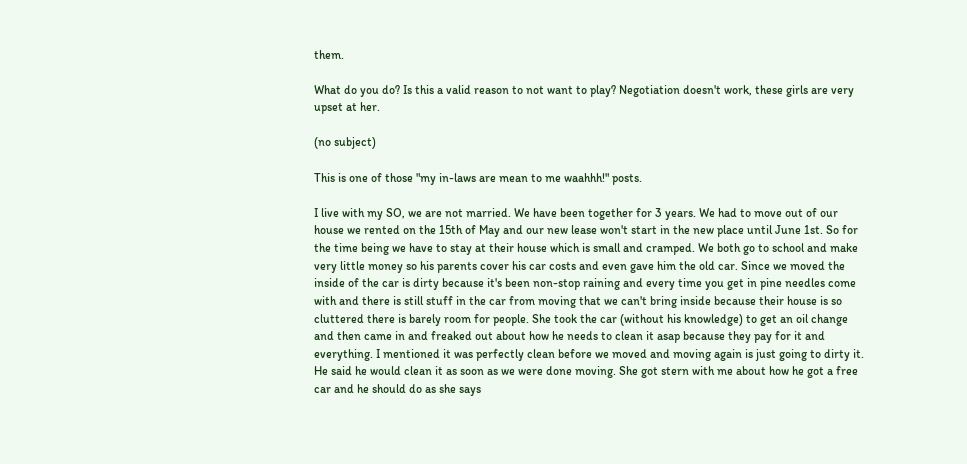them.

What do you do? Is this a valid reason to not want to play? Negotiation doesn't work, these girls are very upset at her.

(no subject)

This is one of those "my in-laws are mean to me waahhh!" posts.

I live with my SO, we are not married. We have been together for 3 years. We had to move out of our house we rented on the 15th of May and our new lease won't start in the new place until June 1st. So for the time being we have to stay at their house which is small and cramped. We both go to school and make very little money so his parents cover his car costs and even gave him the old car. Since we moved the inside of the car is dirty because it's been non-stop raining and every time you get in pine needles come with and there is still stuff in the car from moving that we can't bring inside because their house is so cluttered there is barely room for people. She took the car (without his knowledge) to get an oil change and then came in and freaked out about how he needs to clean it asap because they pay for it and everything. I mentioned it was perfectly clean before we moved and moving again is just going to dirty it. He said he would clean it as soon as we were done moving. She got stern with me about how he got a free car and he should do as she says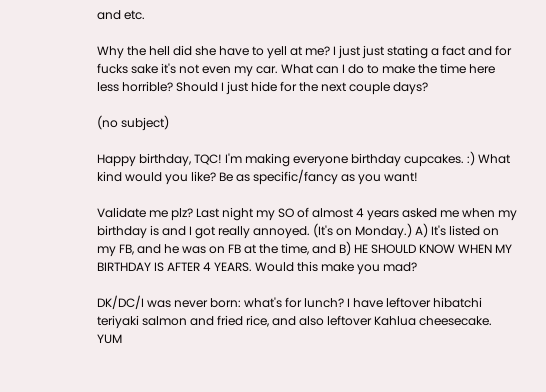and etc.

Why the hell did she have to yell at me? I just just stating a fact and for fucks sake it's not even my car. What can I do to make the time here less horrible? Should I just hide for the next couple days?

(no subject)

Happy birthday, TQC! I'm making everyone birthday cupcakes. :) What kind would you like? Be as specific/fancy as you want!

Validate me plz? Last night my SO of almost 4 years asked me when my birthday is and I got really annoyed. (It's on Monday.) A) It's listed on my FB, and he was on FB at the time, and B) HE SHOULD KNOW WHEN MY BIRTHDAY IS AFTER 4 YEARS. Would this make you mad?

DK/DC/I was never born: what's for lunch? I have leftover hibatchi teriyaki salmon and fried rice, and also leftover Kahlua cheesecake. YUM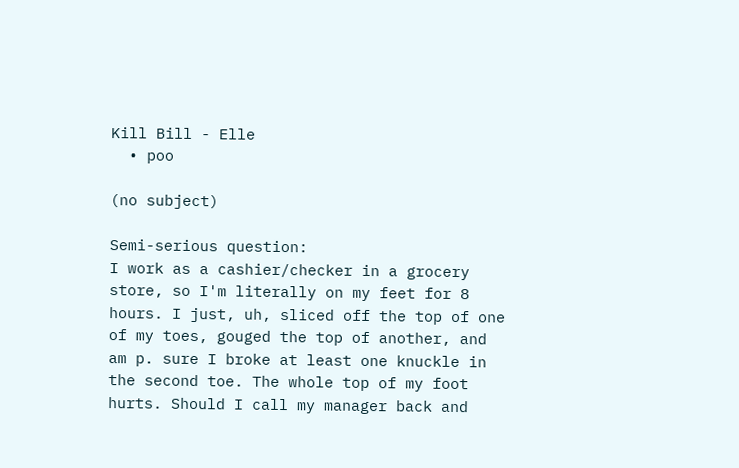Kill Bill - Elle
  • poo

(no subject)

Semi-serious question:
I work as a cashier/checker in a grocery store, so I'm literally on my feet for 8 hours. I just, uh, sliced off the top of one of my toes, gouged the top of another, and am p. sure I broke at least one knuckle in the second toe. The whole top of my foot hurts. Should I call my manager back and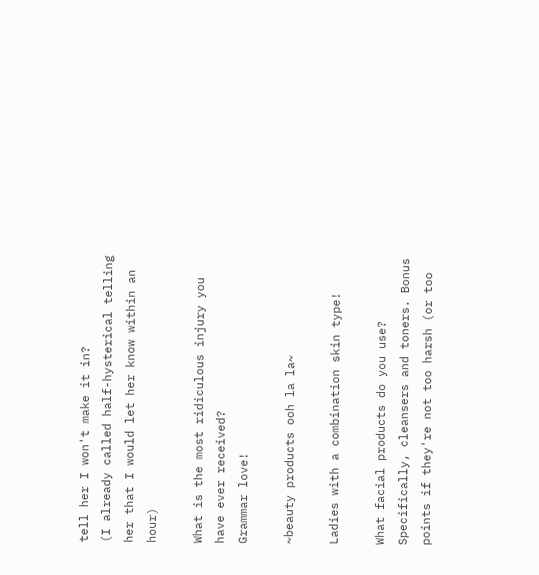tell her I won't make it in?
(I already called half-hysterical telling her that I would let her know within an hour)

What is the most ridiculous injury you have ever received?
Grammar love!

~beauty products ooh la la~

Ladies with a combination skin type!

What facial products do you use? Specifically, cleansers and toners. Bonus points if they're not too harsh (or too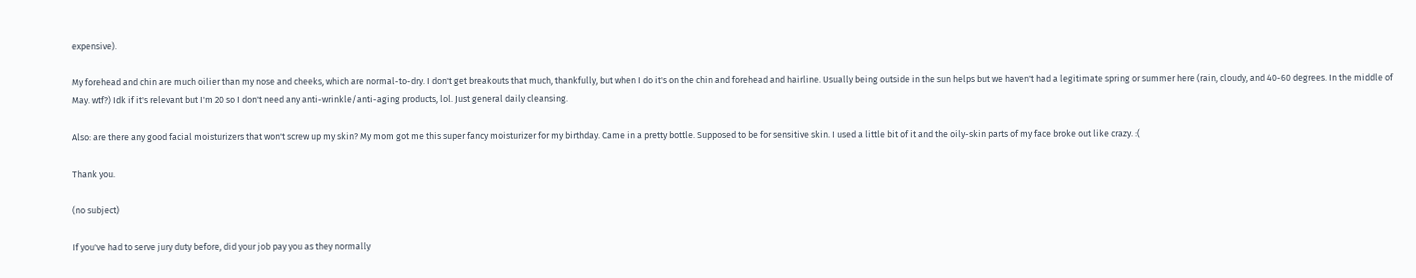expensive).

My forehead and chin are much oilier than my nose and cheeks, which are normal-to-dry. I don't get breakouts that much, thankfully, but when I do it's on the chin and forehead and hairline. Usually being outside in the sun helps but we haven't had a legitimate spring or summer here (rain, cloudy, and 40-60 degrees. In the middle of May. wtf?) Idk if it's relevant but I'm 20 so I don't need any anti-wrinkle/anti-aging products, lol. Just general daily cleansing.

Also: are there any good facial moisturizers that won't screw up my skin? My mom got me this super fancy moisturizer for my birthday. Came in a pretty bottle. Supposed to be for sensitive skin. I used a little bit of it and the oily-skin parts of my face broke out like crazy. :(

Thank you.

(no subject)

If you've had to serve jury duty before, did your job pay you as they normally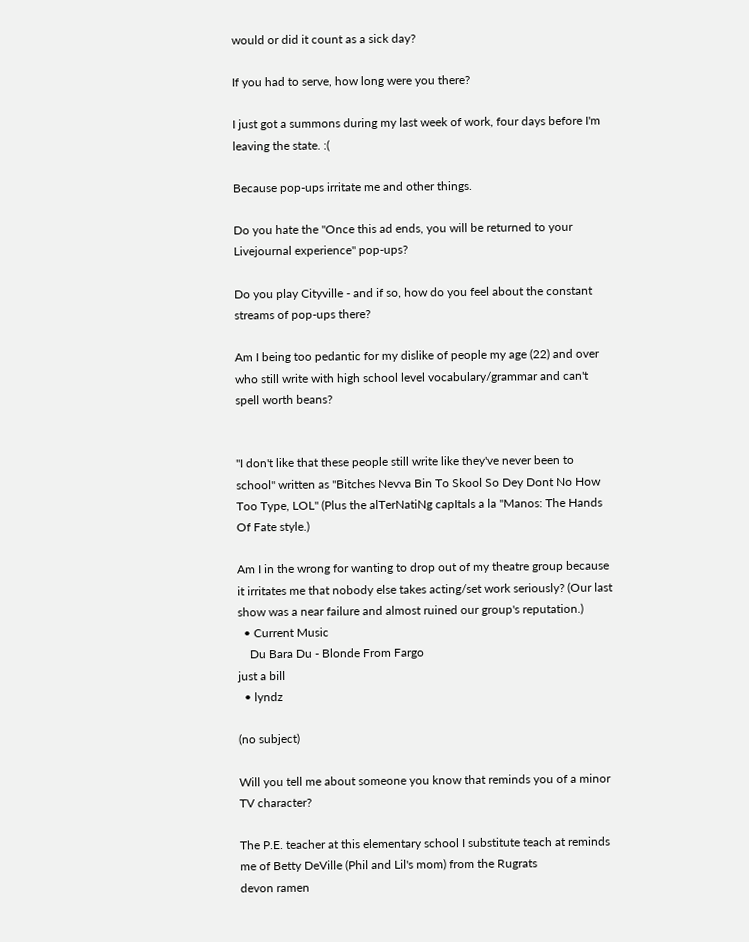would or did it count as a sick day?

If you had to serve, how long were you there?

I just got a summons during my last week of work, four days before I'm leaving the state. :(

Because pop-ups irritate me and other things.

Do you hate the "Once this ad ends, you will be returned to your Livejournal experience" pop-ups?

Do you play Cityville - and if so, how do you feel about the constant streams of pop-ups there?

Am I being too pedantic for my dislike of people my age (22) and over who still write with high school level vocabulary/grammar and can't spell worth beans?


"I don't like that these people still write like they've never been to school" written as "Bitches Nevva Bin To Skool So Dey Dont No How Too Type, LOL" (Plus the alTerNatiNg capItals a la "Manos: The Hands Of Fate style.)

Am I in the wrong for wanting to drop out of my theatre group because it irritates me that nobody else takes acting/set work seriously? (Our last show was a near failure and almost ruined our group's reputation.)
  • Current Music
    Du Bara Du - Blonde From Fargo
just a bill
  • lyndz

(no subject)

Will you tell me about someone you know that reminds you of a minor TV character?

The P.E. teacher at this elementary school I substitute teach at reminds me of Betty DeVille (Phil and Lil's mom) from the Rugrats
devon ramen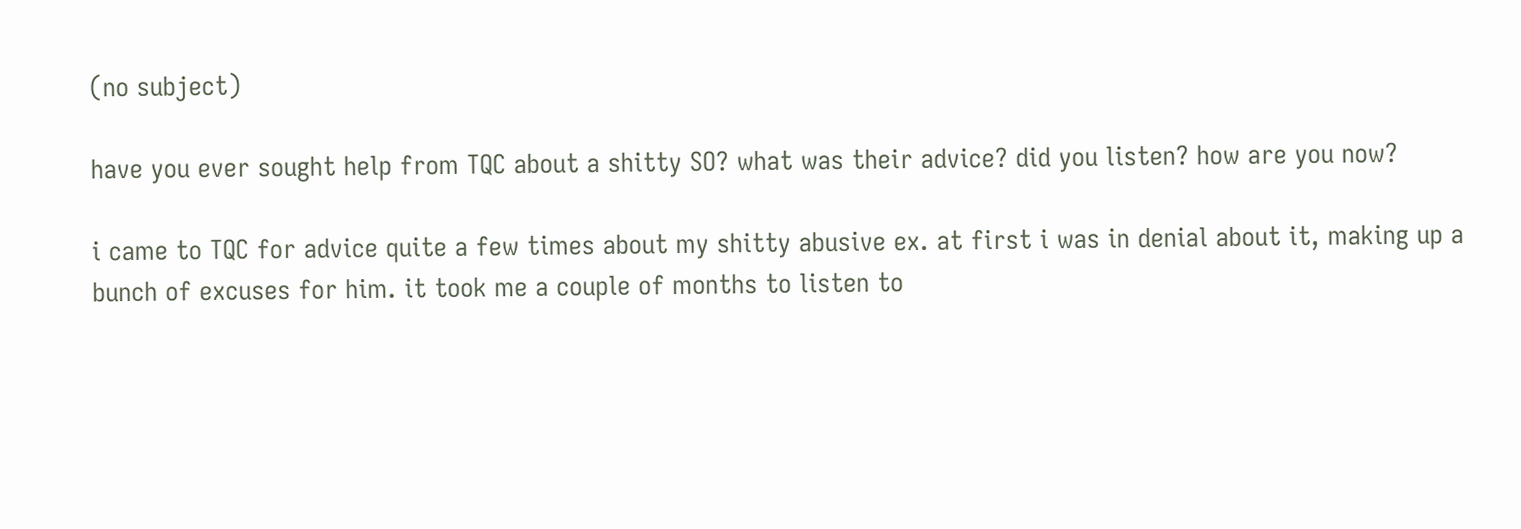(no subject)

have you ever sought help from TQC about a shitty SO? what was their advice? did you listen? how are you now?

i came to TQC for advice quite a few times about my shitty abusive ex. at first i was in denial about it, making up a bunch of excuses for him. it took me a couple of months to listen to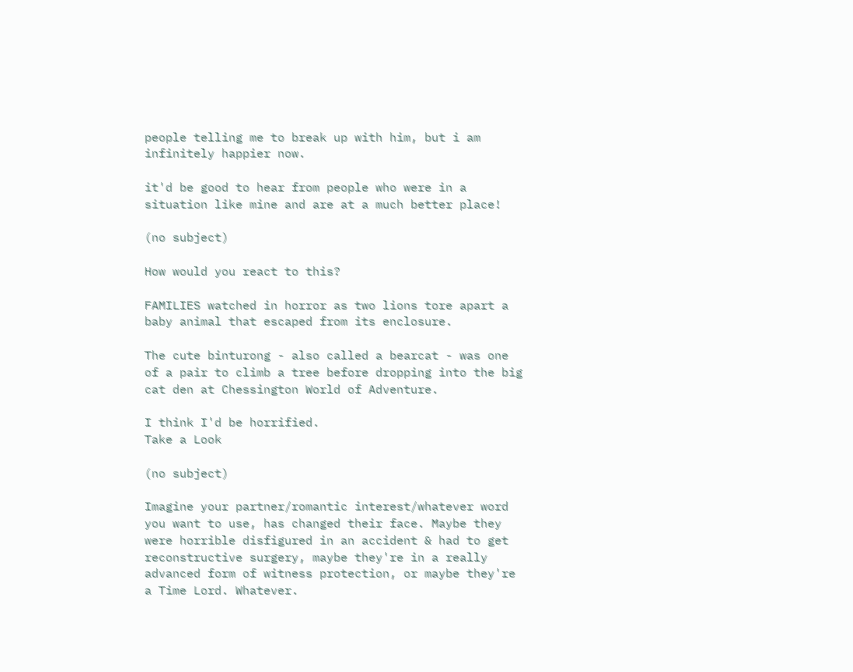people telling me to break up with him, but i am infinitely happier now.

it'd be good to hear from people who were in a situation like mine and are at a much better place!

(no subject)

How would you react to this?

FAMILIES watched in horror as two lions tore apart a baby animal that escaped from its enclosure.

The cute binturong - also called a bearcat - was one of a pair to climb a tree before dropping into the big cat den at Chessington World of Adventure.

I think I'd be horrified.
Take a Look

(no subject)

Imagine your partner/romantic interest/whatever word you want to use, has changed their face. Maybe they were horrible disfigured in an accident & had to get reconstructive surgery, maybe they're in a really advanced form of witness protection, or maybe they're a Time Lord. Whatever.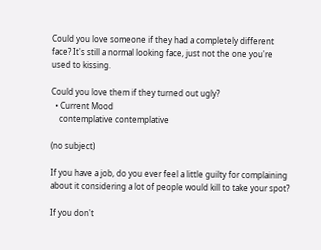Could you love someone if they had a completely different face? It's still a normal looking face, just not the one you're used to kissing.

Could you love them if they turned out ugly?
  • Current Mood
    contemplative contemplative

(no subject)

If you have a job, do you ever feel a little guilty for complaining about it considering a lot of people would kill to take your spot?

If you don't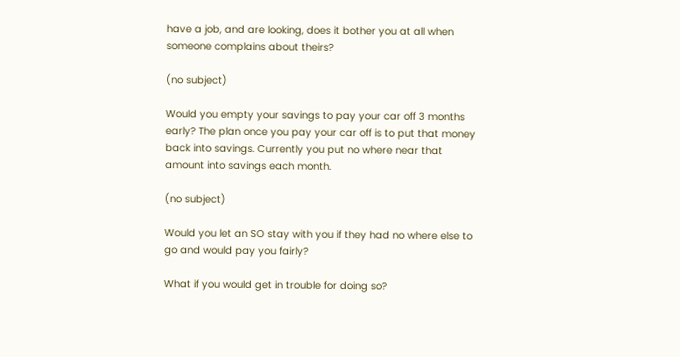have a job, and are looking, does it bother you at all when someone complains about theirs?

(no subject)

Would you empty your savings to pay your car off 3 months early? The plan once you pay your car off is to put that money back into savings. Currently you put no where near that amount into savings each month.

(no subject)

Would you let an SO stay with you if they had no where else to go and would pay you fairly?

What if you would get in trouble for doing so?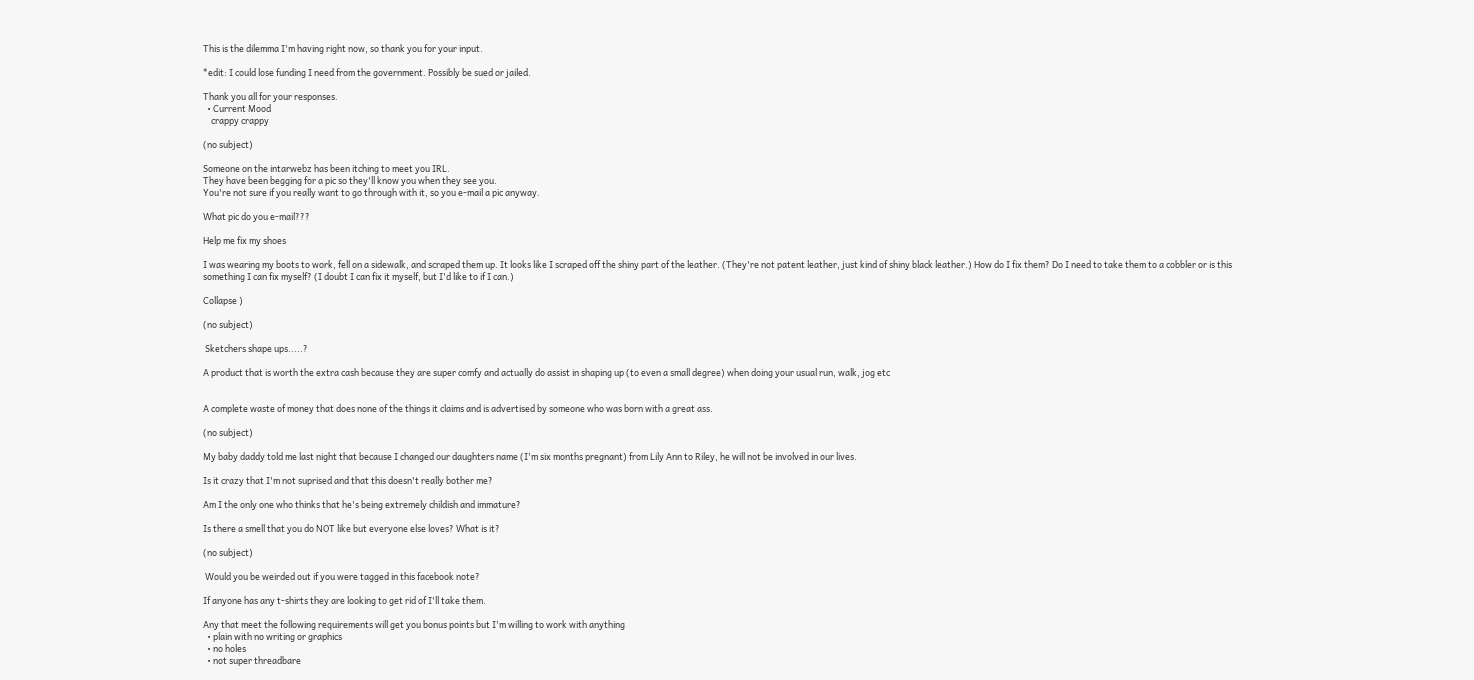This is the dilemma I'm having right now, so thank you for your input.

*edit: I could lose funding I need from the government. Possibly be sued or jailed.

Thank you all for your responses.
  • Current Mood
    crappy crappy

(no subject)

Someone on the intarwebz has been itching to meet you IRL.
They have been begging for a pic so they'll know you when they see you.
You're not sure if you really want to go through with it, so you e-mail a pic anyway.

What pic do you e-mail???

Help me fix my shoes

I was wearing my boots to work, fell on a sidewalk, and scraped them up. It looks like I scraped off the shiny part of the leather. (They're not patent leather, just kind of shiny black leather.) How do I fix them? Do I need to take them to a cobbler or is this something I can fix myself? (I doubt I can fix it myself, but I'd like to if I can.)

Collapse )

(no subject)

 Sketchers shape ups.....?

A product that is worth the extra cash because they are super comfy and actually do assist in shaping up (to even a small degree) when doing your usual run, walk, jog etc


A complete waste of money that does none of the things it claims and is advertised by someone who was born with a great ass.

(no subject)

My baby daddy told me last night that because I changed our daughters name (I'm six months pregnant) from Lily Ann to Riley, he will not be involved in our lives.

Is it crazy that I'm not suprised and that this doesn't really bother me?

Am I the only one who thinks that he's being extremely childish and immature?

Is there a smell that you do NOT like but everyone else loves? What is it?

(no subject)

 Would you be weirded out if you were tagged in this facebook note?

If anyone has any t-shirts they are looking to get rid of I'll take them.

Any that meet the following requirements will get you bonus points but I'm willing to work with anything
  • plain with no writing or graphics
  • no holes
  • not super threadbare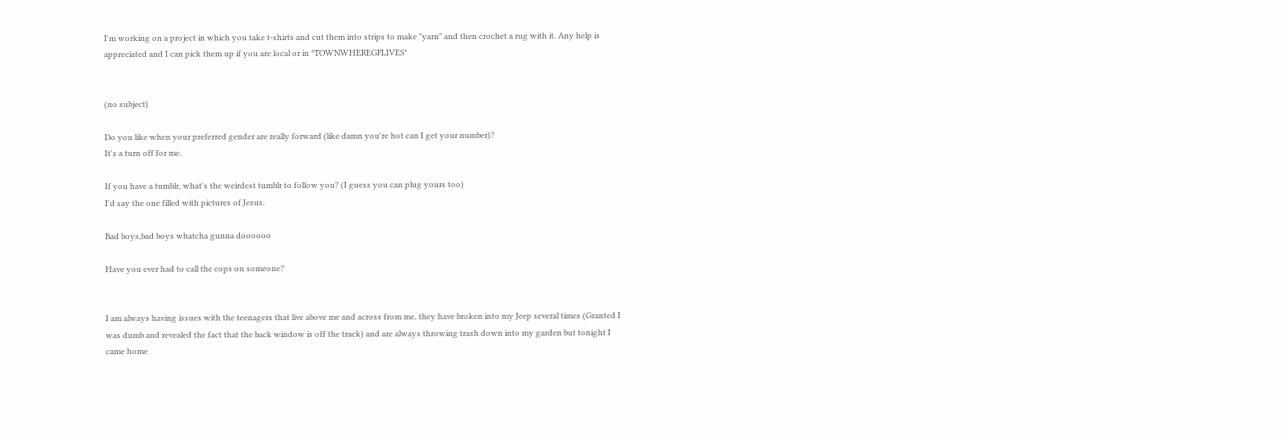I'm working on a project in which you take t-shirts and cut them into strips to make "yarn" and then crochet a rug with it. Any help is appreciated and I can pick them up if you are local or in *TOWNWHEREGFLIVES*


(no subject)

Do you like when your preferred gender are really forward (like damn you're hot can I get your number)?
It's a turn off for me.

If you have a tumblr, what's the weirdest tumblr to follow you? (I guess you can plug yours too)
I'd say the one filled with pictures of Jesus.

Bad boys,bad boys whatcha gunna doooooo

Have you ever had to call the cops on someone?


I am always having issues with the teenagers that live above me and across from me, they have broken into my Jeep several times (Granted I was dumb and revealed the fact that the back window is off the track) and are always throwing trash down into my garden but tonight I came home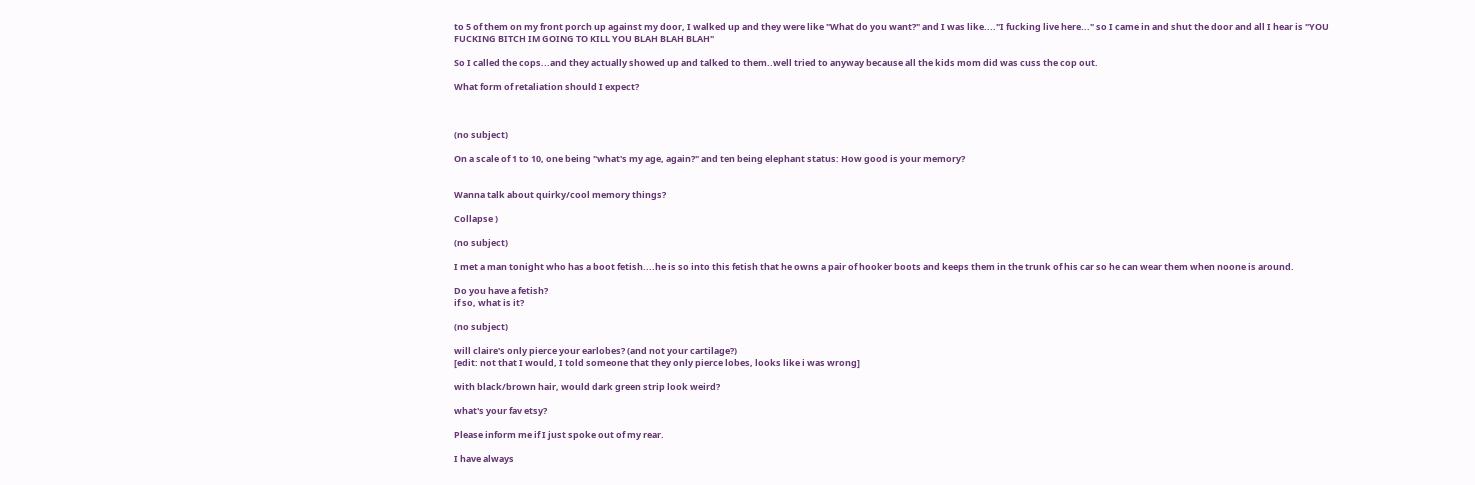to 5 of them on my front porch up against my door, I walked up and they were like "What do you want?" and I was like...."I fucking live here..." so I came in and shut the door and all I hear is "YOU FUCKING BITCH IM GOING TO KILL YOU BLAH BLAH BLAH"

So I called the cops...and they actually showed up and talked to them..well tried to anyway because all the kids mom did was cuss the cop out.

What form of retaliation should I expect?



(no subject)

On a scale of 1 to 10, one being "what's my age, again?" and ten being elephant status: How good is your memory?


Wanna talk about quirky/cool memory things?

Collapse )

(no subject)

I met a man tonight who has a boot fetish....he is so into this fetish that he owns a pair of hooker boots and keeps them in the trunk of his car so he can wear them when noone is around.

Do you have a fetish?
if so, what is it?

(no subject)

will claire's only pierce your earlobes? (and not your cartilage?)
[edit: not that I would, I told someone that they only pierce lobes, looks like i was wrong]

with black/brown hair, would dark green strip look weird?

what's your fav etsy?

Please inform me if I just spoke out of my rear.

I have always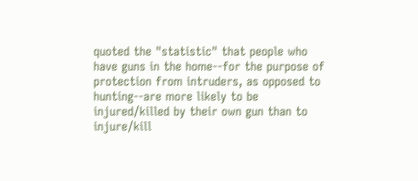quoted the "statistic" that people who have guns in the home--for the purpose of protection from intruders, as opposed to hunting--are more likely to be injured/killed by their own gun than to injure/kill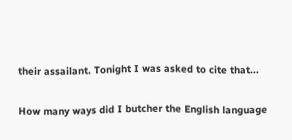their assailant. Tonight I was asked to cite that...

How many ways did I butcher the English language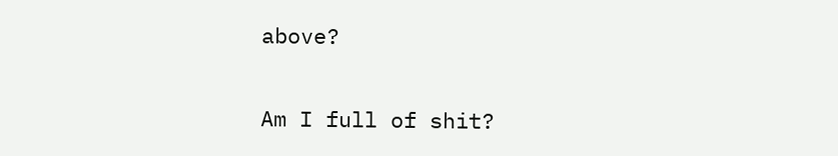above?

Am I full of shit?